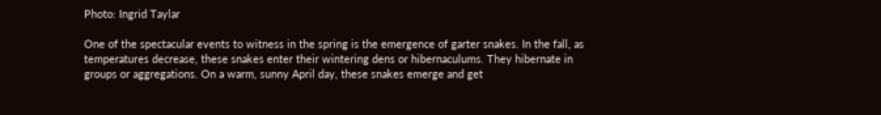Photo: Ingrid Taylar

One of the spectacular events to witness in the spring is the emergence of garter snakes. In the fall, as temperatures decrease, these snakes enter their wintering dens or hibernaculums. They hibernate in groups or aggregations. On a warm, sunny April day, these snakes emerge and get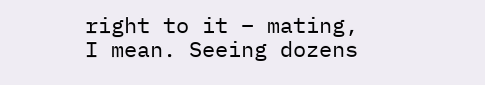right to it – mating, I mean. Seeing dozens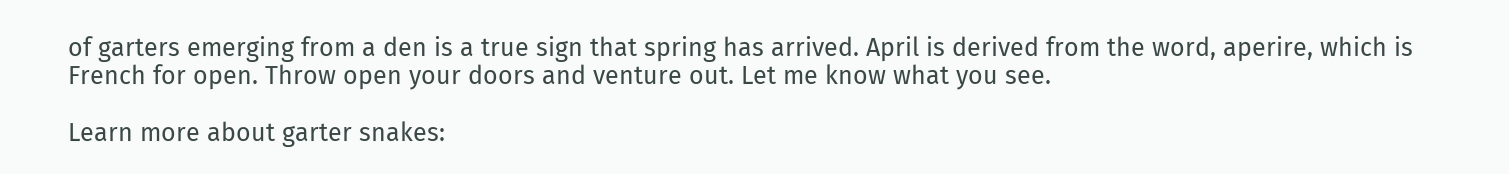of garters emerging from a den is a true sign that spring has arrived. April is derived from the word, aperire, which is French for open. Throw open your doors and venture out. Let me know what you see.

Learn more about garter snakes: